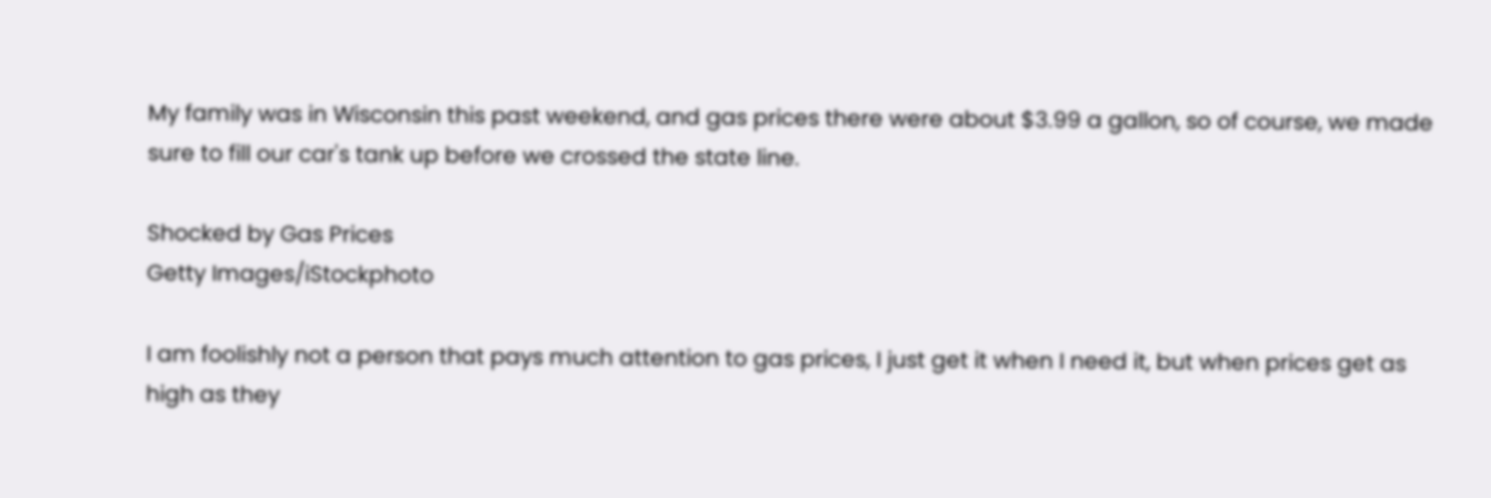My family was in Wisconsin this past weekend, and gas prices there were about $3.99 a gallon, so of course, we made sure to fill our car's tank up before we crossed the state line.

Shocked by Gas Prices
Getty Images/iStockphoto

I am foolishly not a person that pays much attention to gas prices, I just get it when I need it, but when prices get as high as they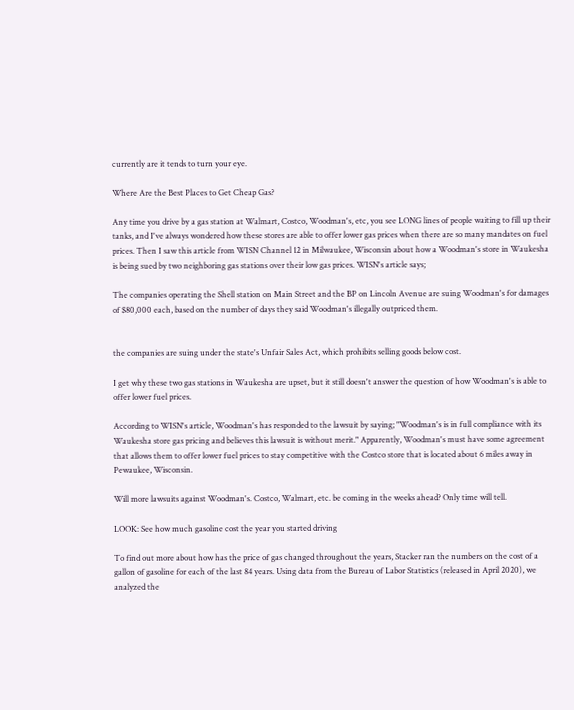currently are it tends to turn your eye.

Where Are the Best Places to Get Cheap Gas?

Any time you drive by a gas station at Walmart, Costco, Woodman's, etc, you see LONG lines of people waiting to fill up their tanks, and I've always wondered how these stores are able to offer lower gas prices when there are so many mandates on fuel prices. Then I saw this article from WISN Channel 12 in Milwaukee, Wisconsin about how a Woodman's store in Waukesha is being sued by two neighboring gas stations over their low gas prices. WISN's article says;

The companies operating the Shell station on Main Street and the BP on Lincoln Avenue are suing Woodman's for damages of $80,000 each, based on the number of days they said Woodman's illegally outpriced them.


the companies are suing under the state's Unfair Sales Act, which prohibits selling goods below cost.

I get why these two gas stations in Waukesha are upset, but it still doesn't answer the question of how Woodman's is able to offer lower fuel prices.

According to WISN's article, Woodman's has responded to the lawsuit by saying; "Woodman's is in full compliance with its Waukesha store gas pricing and believes this lawsuit is without merit." Apparently, Woodman's must have some agreement that allows them to offer lower fuel prices to stay competitive with the Costco store that is located about 6 miles away in Pewaukee, Wisconsin.

Will more lawsuits against Woodman's. Costco, Walmart, etc. be coming in the weeks ahead? Only time will tell.

LOOK: See how much gasoline cost the year you started driving

To find out more about how has the price of gas changed throughout the years, Stacker ran the numbers on the cost of a gallon of gasoline for each of the last 84 years. Using data from the Bureau of Labor Statistics (released in April 2020), we analyzed the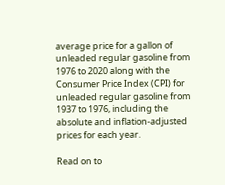average price for a gallon of unleaded regular gasoline from 1976 to 2020 along with the Consumer Price Index (CPI) for unleaded regular gasoline from 1937 to 1976, including the absolute and inflation-adjusted prices for each year.

Read on to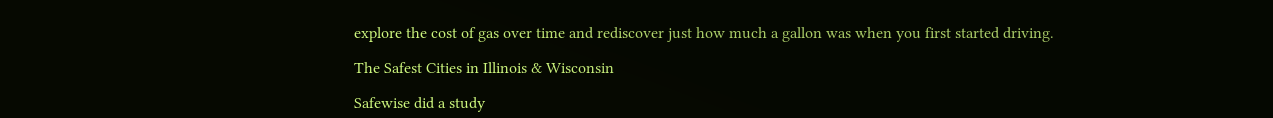explore the cost of gas over time and rediscover just how much a gallon was when you first started driving.

The Safest Cities in Illinois & Wisconsin

Safewise did a study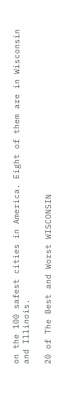on the 100 safest cities in America. Eight of them are in Wisconsin and Illinois.

20 of The Best and Worst WISCONSIN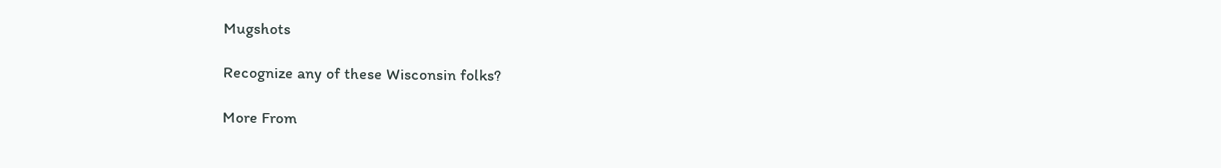Mugshots

Recognize any of these Wisconsin folks?

More From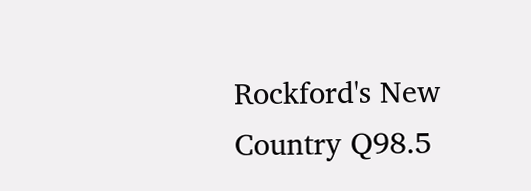Rockford's New Country Q98.5